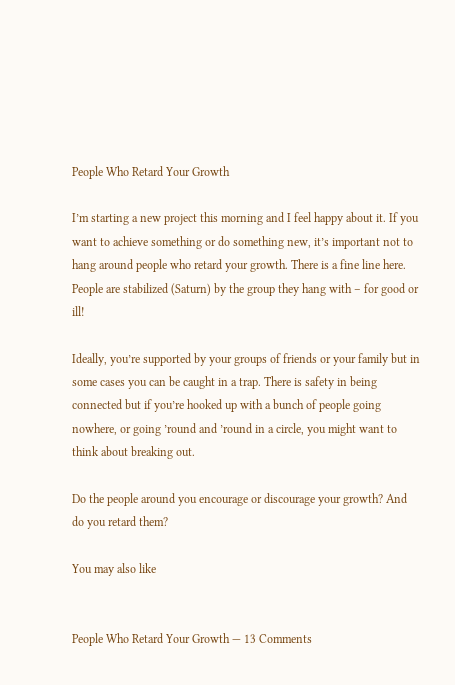People Who Retard Your Growth

I’m starting a new project this morning and I feel happy about it. If you want to achieve something or do something new, it’s important not to hang around people who retard your growth. There is a fine line here. People are stabilized (Saturn) by the group they hang with – for good or ill!

Ideally, you’re supported by your groups of friends or your family but in some cases you can be caught in a trap. There is safety in being connected but if you’re hooked up with a bunch of people going nowhere, or going ’round and ’round in a circle, you might want to think about breaking out.

Do the people around you encourage or discourage your growth? And do you retard them?

You may also like


People Who Retard Your Growth — 13 Comments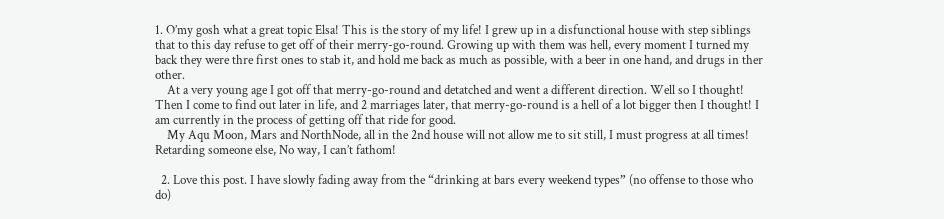1. O’my gosh what a great topic Elsa! This is the story of my life! I grew up in a disfunctional house with step siblings that to this day refuse to get off of their merry-go-round. Growing up with them was hell, every moment I turned my back they were thre first ones to stab it, and hold me back as much as possible, with a beer in one hand, and drugs in ther other.
    At a very young age I got off that merry-go-round and detatched and went a different direction. Well so I thought! Then I come to find out later in life, and 2 marriages later, that merry-go-round is a hell of a lot bigger then I thought! I am currently in the process of getting off that ride for good.
    My Aqu Moon, Mars and NorthNode, all in the 2nd house will not allow me to sit still, I must progress at all times! Retarding someone else, No way, I can’t fathom!

  2. Love this post. I have slowly fading away from the “drinking at bars every weekend types” (no offense to those who do)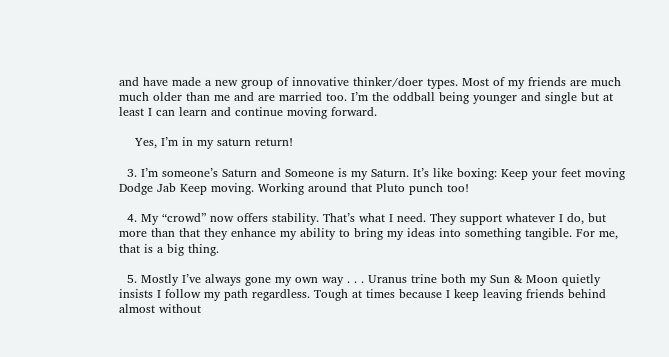and have made a new group of innovative thinker/doer types. Most of my friends are much much older than me and are married too. I’m the oddball being younger and single but at least I can learn and continue moving forward.

    Yes, I’m in my saturn return!

  3. I’m someone’s Saturn and Someone is my Saturn. It’s like boxing: Keep your feet moving Dodge Jab Keep moving. Working around that Pluto punch too!

  4. My “crowd” now offers stability. That’s what I need. They support whatever I do, but more than that they enhance my ability to bring my ideas into something tangible. For me, that is a big thing.

  5. Mostly I’ve always gone my own way . . . Uranus trine both my Sun & Moon quietly insists I follow my path regardless. Tough at times because I keep leaving friends behind almost without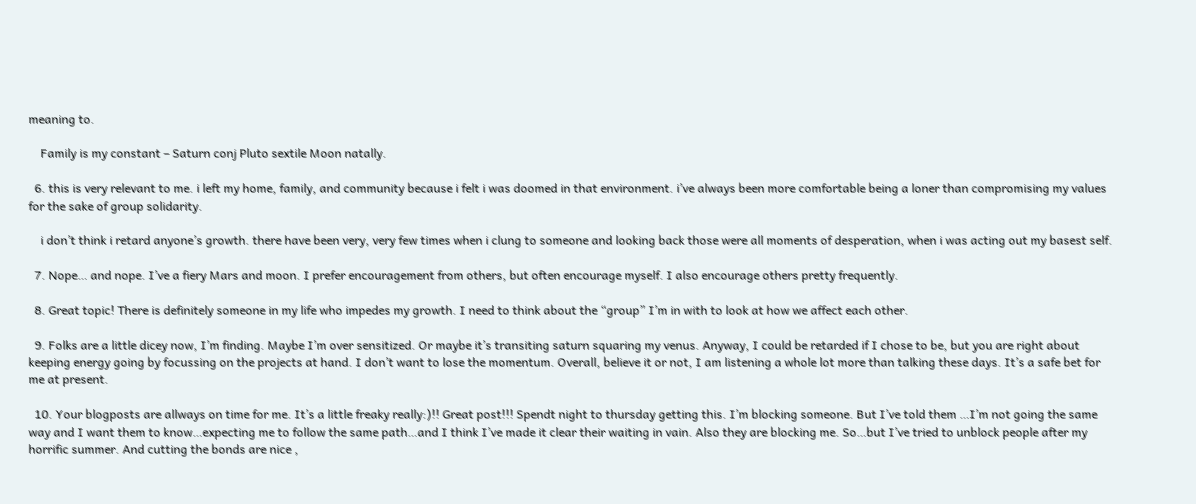meaning to.

    Family is my constant – Saturn conj Pluto sextile Moon natally.

  6. this is very relevant to me. i left my home, family, and community because i felt i was doomed in that environment. i’ve always been more comfortable being a loner than compromising my values for the sake of group solidarity.

    i don’t think i retard anyone’s growth. there have been very, very few times when i clung to someone and looking back those were all moments of desperation, when i was acting out my basest self.

  7. Nope… and nope. I’ve a fiery Mars and moon. I prefer encouragement from others, but often encourage myself. I also encourage others pretty frequently.

  8. Great topic! There is definitely someone in my life who impedes my growth. I need to think about the “group” I’m in with to look at how we affect each other.

  9. Folks are a little dicey now, I’m finding. Maybe I’m over sensitized. Or maybe it’s transiting saturn squaring my venus. Anyway, I could be retarded if I chose to be, but you are right about keeping energy going by focussing on the projects at hand. I don’t want to lose the momentum. Overall, believe it or not, I am listening a whole lot more than talking these days. It’s a safe bet for me at present.

  10. Your blogposts are allways on time for me. It’s a little freaky really:)!! Great post!!! Spendt night to thursday getting this. I’m blocking someone. But I’ve told them …I’m not going the same way and I want them to know…expecting me to follow the same path…and I think I’ve made it clear their waiting in vain. Also they are blocking me. So…but I’ve tried to unblock people after my horrific summer. And cutting the bonds are nice ,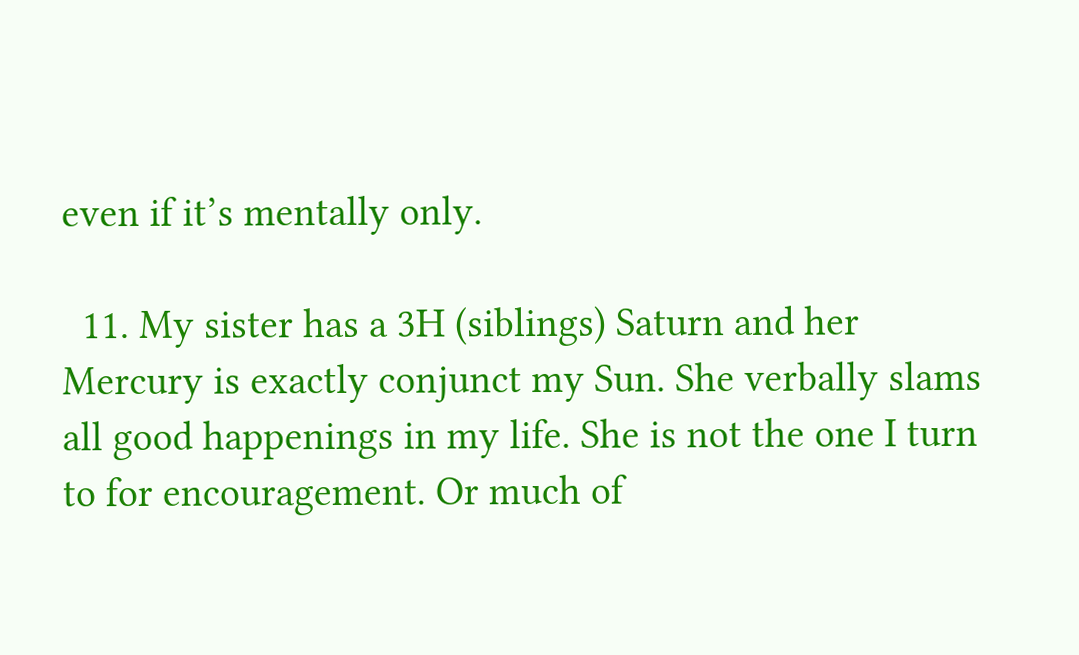even if it’s mentally only.

  11. My sister has a 3H (siblings) Saturn and her Mercury is exactly conjunct my Sun. She verbally slams all good happenings in my life. She is not the one I turn to for encouragement. Or much of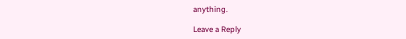anything.

Leave a Reply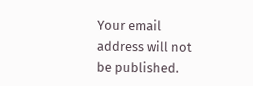Your email address will not be published.